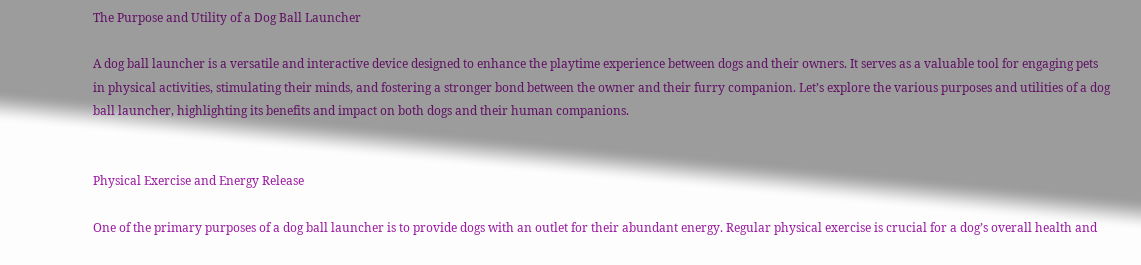The Purpose and Utility of a Dog Ball Launcher

A dog ball launcher is a versatile and interactive device designed to enhance the playtime experience between dogs and their owners. It serves as a valuable tool for engaging pets in physical activities, stimulating their minds, and fostering a stronger bond between the owner and their furry companion. Let’s explore the various purposes and utilities of a dog ball launcher, highlighting its benefits and impact on both dogs and their human companions.


Physical Exercise and Energy Release

One of the primary purposes of a dog ball launcher is to provide dogs with an outlet for their abundant energy. Regular physical exercise is crucial for a dog’s overall health and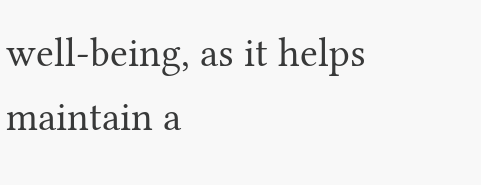well-being, as it helps maintain a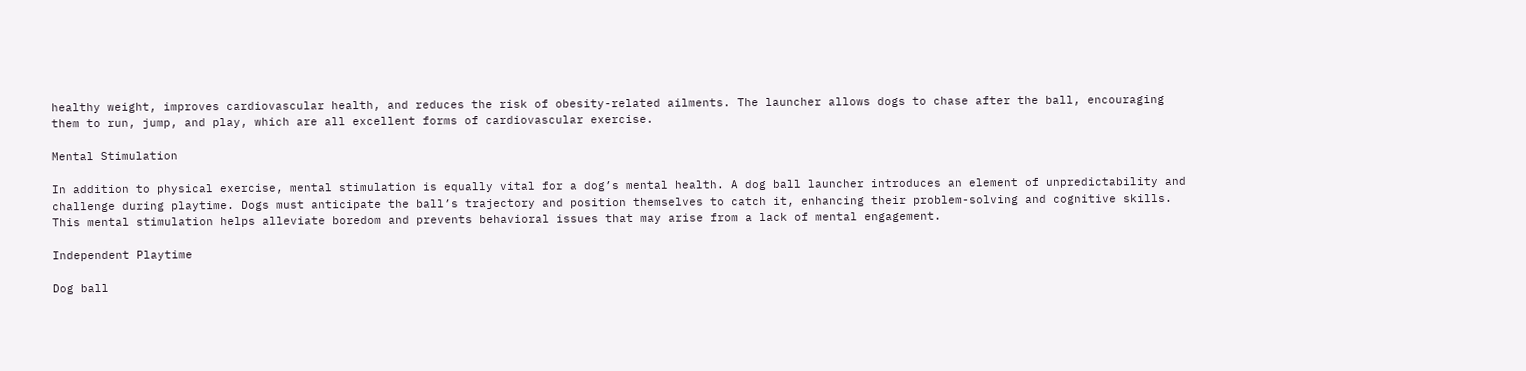healthy weight, improves cardiovascular health, and reduces the risk of obesity-related ailments. The launcher allows dogs to chase after the ball, encouraging them to run, jump, and play, which are all excellent forms of cardiovascular exercise.

Mental Stimulation

In addition to physical exercise, mental stimulation is equally vital for a dog’s mental health. A dog ball launcher introduces an element of unpredictability and challenge during playtime. Dogs must anticipate the ball’s trajectory and position themselves to catch it, enhancing their problem-solving and cognitive skills. This mental stimulation helps alleviate boredom and prevents behavioral issues that may arise from a lack of mental engagement.

Independent Playtime

Dog ball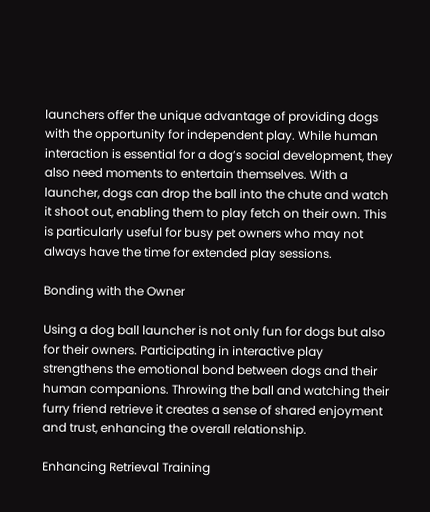launchers offer the unique advantage of providing dogs with the opportunity for independent play. While human interaction is essential for a dog’s social development, they also need moments to entertain themselves. With a launcher, dogs can drop the ball into the chute and watch it shoot out, enabling them to play fetch on their own. This is particularly useful for busy pet owners who may not always have the time for extended play sessions.

Bonding with the Owner

Using a dog ball launcher is not only fun for dogs but also for their owners. Participating in interactive play strengthens the emotional bond between dogs and their human companions. Throwing the ball and watching their furry friend retrieve it creates a sense of shared enjoyment and trust, enhancing the overall relationship.

Enhancing Retrieval Training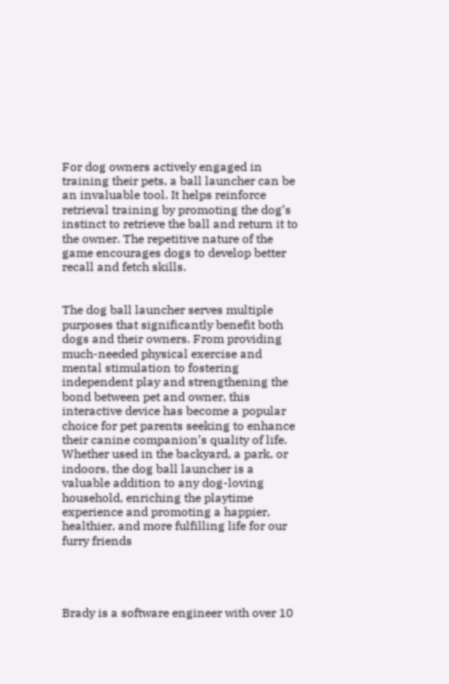For dog owners actively engaged in training their pets, a ball launcher can be an invaluable tool. It helps reinforce retrieval training by promoting the dog’s instinct to retrieve the ball and return it to the owner. The repetitive nature of the game encourages dogs to develop better recall and fetch skills.


The dog ball launcher serves multiple purposes that significantly benefit both dogs and their owners. From providing much-needed physical exercise and mental stimulation to fostering independent play and strengthening the bond between pet and owner, this interactive device has become a popular choice for pet parents seeking to enhance their canine companion’s quality of life. Whether used in the backyard, a park, or indoors, the dog ball launcher is a valuable addition to any dog-loving household, enriching the playtime experience and promoting a happier, healthier, and more fulfilling life for our furry friends




Brady is a software engineer with over 10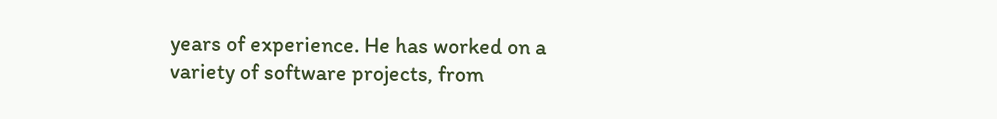years of experience. He has worked on a variety of software projects, from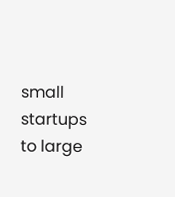small startups to large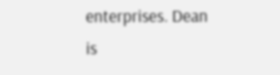enterprises. Dean is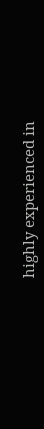highly experienced in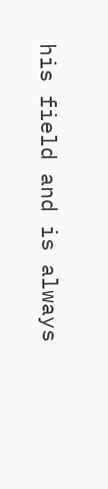his field and is always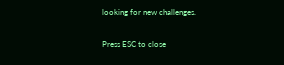looking for new challenges.

Press ESC to close